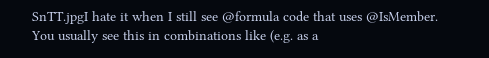SnTT.jpgI hate it when I still see @formula code that uses @IsMember.
You usually see this in combinations like (e.g. as a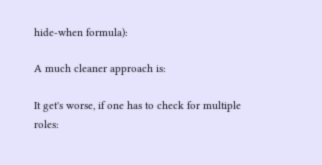hide-when formula):

A much cleaner approach is:

It get's worse, if one has to check for multiple roles: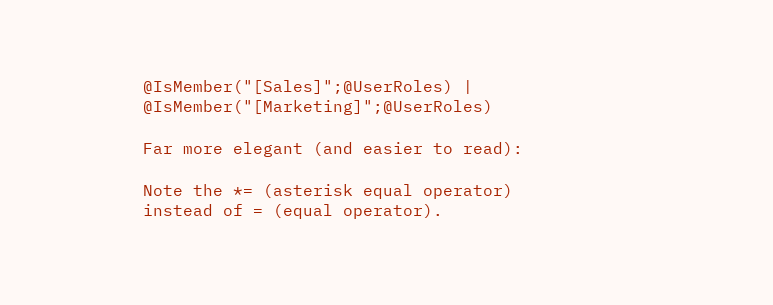@IsMember("[Sales]";@UserRoles) | @IsMember("[Marketing]";@UserRoles)

Far more elegant (and easier to read):

Note the *= (asterisk equal operator) instead of = (equal operator).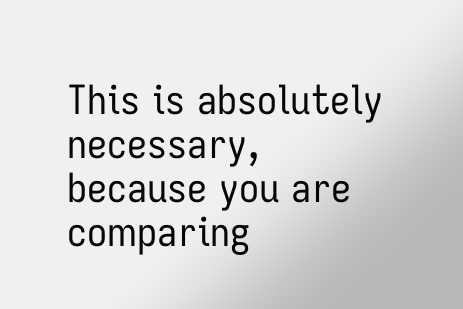This is absolutely necessary, because you are comparing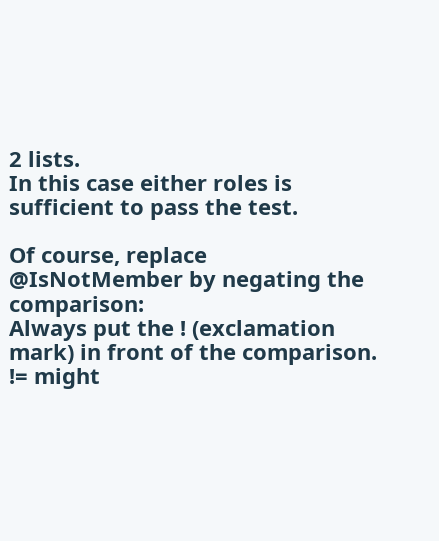2 lists.
In this case either roles is sufficient to pass the test.

Of course, replace @IsNotMember by negating the comparison:
Always put the ! (exclamation mark) in front of the comparison.
!= might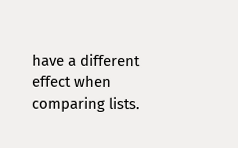have a different effect when comparing lists.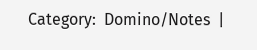Category:  Domino/Notes  |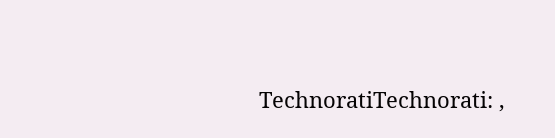TechnoratiTechnorati: ,